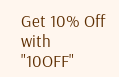Get 10% Off with
"10OFF"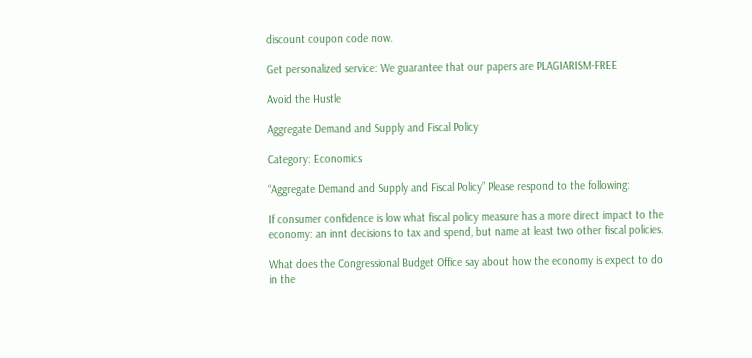discount coupon code now.

Get personalized service: We guarantee that our papers are PLAGIARISM-FREE

Avoid the Hustle

Aggregate Demand and Supply and Fiscal Policy

Category: Economics

“Aggregate Demand and Supply and Fiscal Policy” Please respond to the following:

If consumer confidence is low what fiscal policy measure has a more direct impact to the economy: an innt decisions to tax and spend, but name at least two other fiscal policies.

What does the Congressional Budget Office say about how the economy is expect to do in the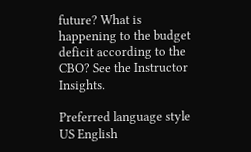future? What is happening to the budget deficit according to the CBO? See the Instructor Insights.

Preferred language style US English